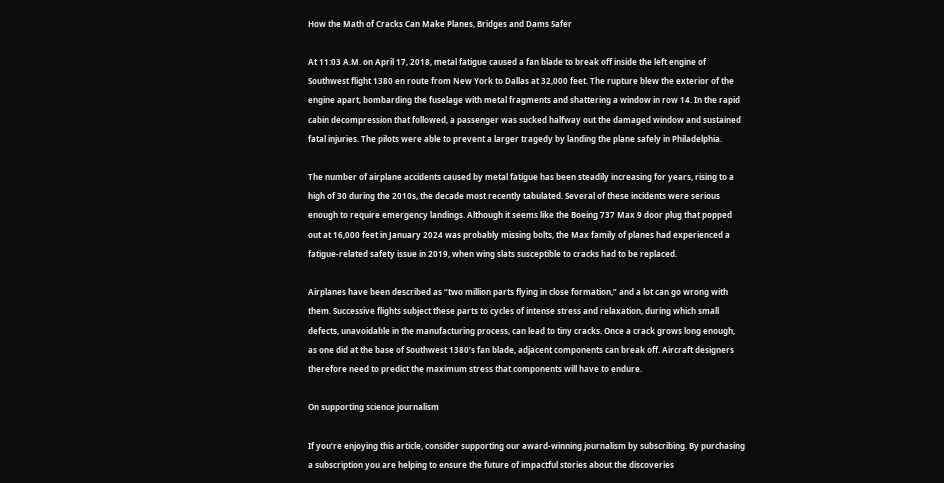How the Math of Cracks Can Make Planes, Bridges and Dams Safer

At 11:03 A.M. on April 17, 2018, metal fatigue caused a fan blade to break off inside the left engine of Southwest flight 1380 en route from New York to Dallas at 32,000 feet. The rupture blew the exterior of the engine apart, bombarding the fuselage with metal fragments and shattering a window in row 14. In the rapid cabin decompression that followed, a passenger was sucked halfway out the damaged window and sustained fatal injuries. The pilots were able to prevent a larger tragedy by landing the plane safely in Philadelphia.

The number of airplane accidents caused by metal fatigue has been steadily increasing for years, rising to a high of 30 during the 2010s, the decade most recently tabulated. Several of these incidents were serious enough to require emergency landings. Although it seems like the Boeing 737 Max 9 door plug that popped out at 16,000 feet in January 2024 was probably missing bolts, the Max family of planes had experienced a fatigue-related safety issue in 2019, when wing slats susceptible to cracks had to be replaced.

Airplanes have been described as “two million parts flying in close formation,” and a lot can go wrong with them. Successive flights subject these parts to cycles of intense stress and relaxation, during which small defects, unavoidable in the manufacturing process, can lead to tiny cracks. Once a crack grows long enough, as one did at the base of Southwest 1380’s fan blade, adjacent components can break off. Aircraft designers therefore need to predict the maximum stress that components will have to endure.

On supporting science journalism

If you’re enjoying this article, consider supporting our award-winning journalism by subscribing. By purchasing a subscription you are helping to ensure the future of impactful stories about the discoveries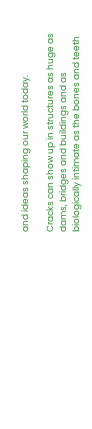and ideas shaping our world today.

Cracks can show up in structures as huge as dams, bridges and buildings and as biologically intimate as the bones and teeth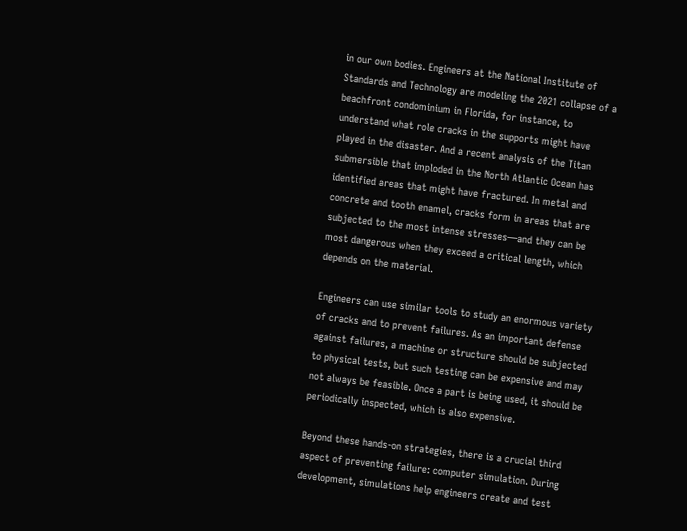in our own bodies. Engineers at the National Institute of Standards and Technology are modeling the 2021 collapse of a beachfront condominium in Florida, for instance, to understand what role cracks in the supports might have played in the disaster. And a recent analysis of the Titan submersible that imploded in the North Atlantic Ocean has identified areas that might have fractured. In metal and concrete and tooth enamel, cracks form in areas that are subjected to the most intense stresses—and they can be most dangerous when they exceed a critical length, which depends on the material.

Engineers can use similar tools to study an enormous variety of cracks and to prevent failures. As an important defense against failures, a machine or structure should be subjected to physical tests, but such testing can be expensive and may not always be feasible. Once a part is being used, it should be periodically inspected, which is also expensive.

Beyond these hands-on strategies, there is a crucial third aspect of preventing failure: computer simulation. During development, simulations help engineers create and test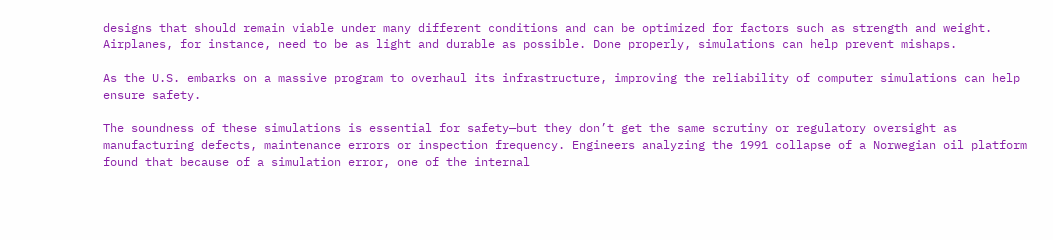designs that should remain viable under many different conditions and can be optimized for factors such as strength and weight. Airplanes, for instance, need to be as light and durable as possible. Done properly, simulations can help prevent mishaps.

As the U.S. embarks on a massive program to overhaul its infrastructure, improving the reliability of computer simulations can help ensure safety.

The soundness of these simulations is essential for safety—but they don’t get the same scrutiny or regulatory oversight as manufacturing defects, maintenance errors or inspection frequency. Engineers analyzing the 1991 collapse of a Norwegian oil platform found that because of a simulation error, one of the internal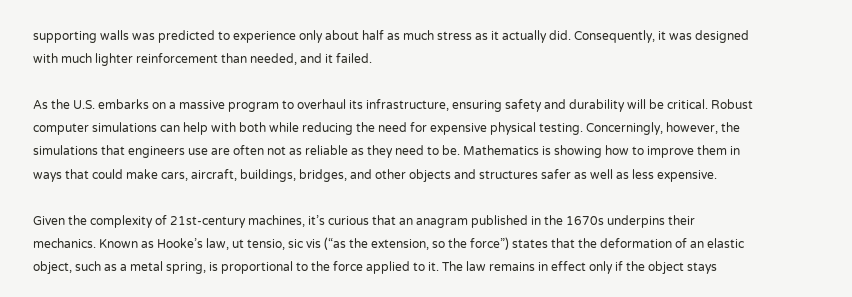supporting walls was predicted to experience only about half as much stress as it actually did. Consequently, it was designed with much lighter reinforcement than needed, and it failed.

As the U.S. embarks on a massive program to overhaul its infrastructure, ensuring safety and durability will be critical. Robust computer simulations can help with both while reducing the need for expensive physical testing. Concerningly, however, the simulations that engineers use are often not as reliable as they need to be. Mathematics is showing how to improve them in ways that could make cars, aircraft, buildings, bridges, and other objects and structures safer as well as less expensive.

Given the complexity of 21st-century machines, it’s curious that an anagram published in the 1670s underpins their mechanics. Known as Hooke’s law, ut tensio, sic vis (“as the extension, so the force”) states that the deformation of an elastic object, such as a metal spring, is proportional to the force applied to it. The law remains in effect only if the object stays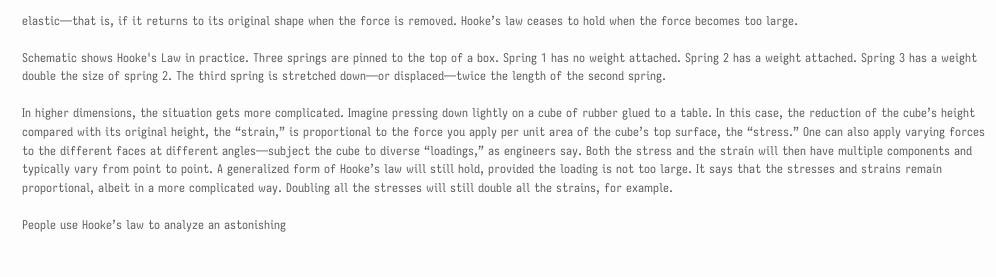elastic—that is, if it returns to its original shape when the force is removed. Hooke’s law ceases to hold when the force becomes too large.

Schematic shows Hooke's Law in practice. Three springs are pinned to the top of a box. Spring 1 has no weight attached. Spring 2 has a weight attached. Spring 3 has a weight double the size of spring 2. The third spring is stretched down—or displaced—twice the length of the second spring.

In higher dimensions, the situation gets more complicated. Imagine pressing down lightly on a cube of rubber glued to a table. In this case, the reduction of the cube’s height compared with its original height, the “strain,” is proportional to the force you apply per unit area of the cube’s top surface, the “stress.” One can also apply varying forces to the different faces at different angles—subject the cube to diverse “loadings,” as engineers say. Both the stress and the strain will then have multiple components and typically vary from point to point. A generalized form of Hooke’s law will still hold, provided the loading is not too large. It says that the stresses and strains remain proportional, albeit in a more complicated way. Doubling all the stresses will still double all the strains, for example.

People use Hooke’s law to analyze an astonishing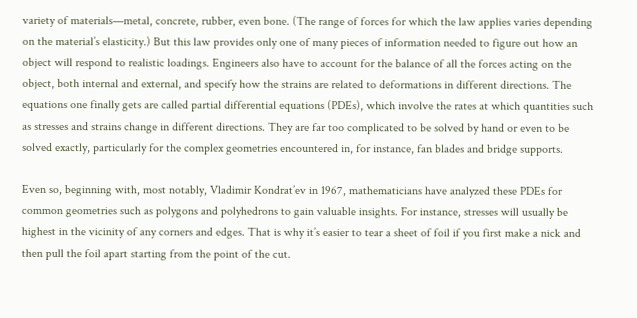variety of materials—metal, concrete, rubber, even bone. (The range of forces for which the law applies varies depending on the material’s elasticity.) But this law provides only one of many pieces of information needed to figure out how an object will respond to realistic loadings. Engineers also have to account for the balance of all the forces acting on the object, both internal and external, and specify how the strains are related to deformations in different directions. The equations one finally gets are called partial differential equations (PDEs), which involve the rates at which quantities such as stresses and strains change in different directions. They are far too complicated to be solved by hand or even to be solved exactly, particularly for the complex geometries encountered in, for instance, fan blades and bridge supports.

Even so, beginning with, most notably, Vladimir Kondrat’ev in 1967, mathematicians have analyzed these PDEs for common geometries such as polygons and polyhedrons to gain valuable insights. For instance, stresses will usually be highest in the vicinity of any corners and edges. That is why it’s easier to tear a sheet of foil if you first make a nick and then pull the foil apart starting from the point of the cut.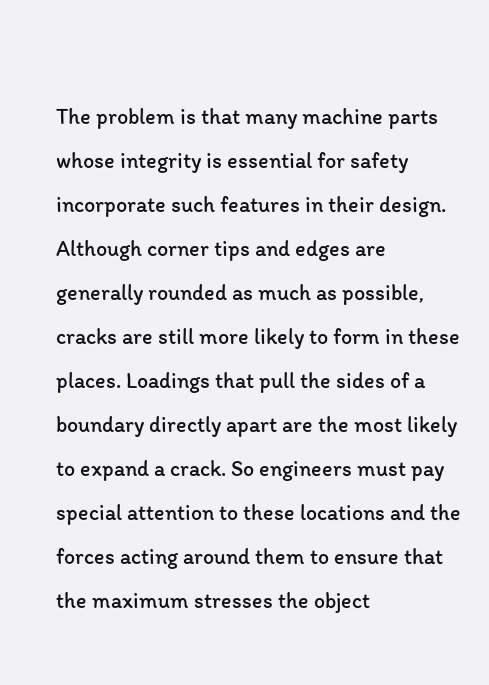The problem is that many machine parts whose integrity is essential for safety incorporate such features in their design. Although corner tips and edges are generally rounded as much as possible, cracks are still more likely to form in these places. Loadings that pull the sides of a boundary directly apart are the most likely to expand a crack. So engineers must pay special attention to these locations and the forces acting around them to ensure that the maximum stresses the object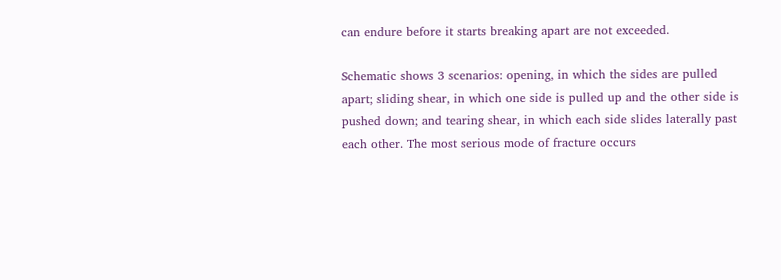can endure before it starts breaking apart are not exceeded.

Schematic shows 3 scenarios: opening, in which the sides are pulled apart; sliding shear, in which one side is pulled up and the other side is pushed down; and tearing shear, in which each side slides laterally past each other. The most serious mode of fracture occurs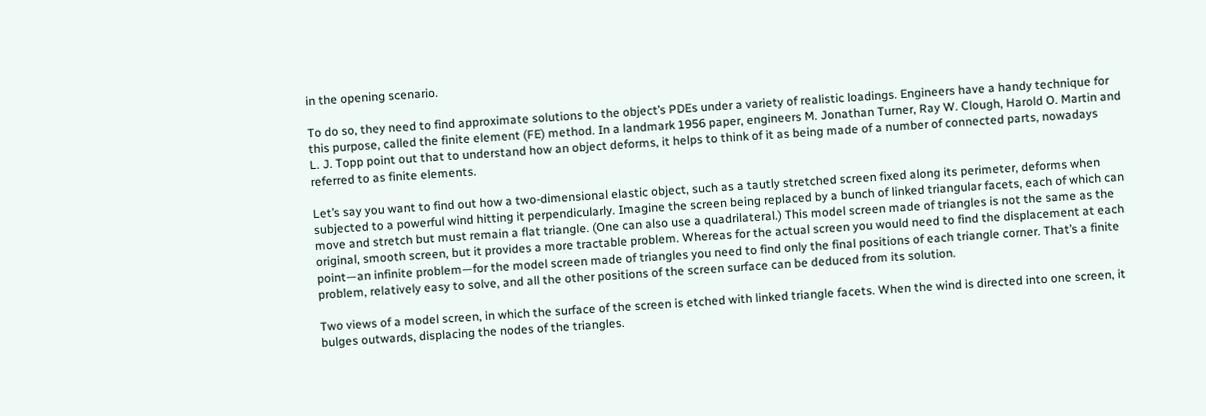in the opening scenario.

To do so, they need to find approximate solutions to the object’s PDEs under a variety of realistic loadings. Engineers have a handy technique for this purpose, called the finite element (FE) method. In a landmark 1956 paper, engineers M. Jonathan Turner, Ray W. Clough, Harold O. Martin and L. J. Topp point out that to understand how an object deforms, it helps to think of it as being made of a number of connected parts, nowadays referred to as finite elements.

Let’s say you want to find out how a two-dimensional elastic object, such as a tautly stretched screen fixed along its perimeter, deforms when subjected to a powerful wind hitting it perpendicularly. Imagine the screen being replaced by a bunch of linked triangular facets, each of which can move and stretch but must remain a flat triangle. (One can also use a quadrilateral.) This model screen made of triangles is not the same as the original, smooth screen, but it provides a more tractable problem. Whereas for the actual screen you would need to find the displacement at each point—an infinite problem—for the model screen made of triangles you need to find only the final positions of each triangle corner. That’s a finite problem, relatively easy to solve, and all the other positions of the screen surface can be deduced from its solution.

Two views of a model screen, in which the surface of the screen is etched with linked triangle facets. When the wind is directed into one screen, it bulges outwards, displacing the nodes of the triangles.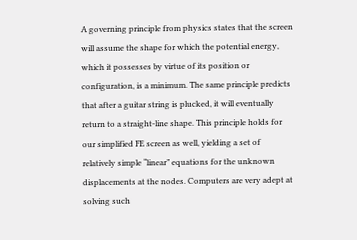A governing principle from physics states that the screen will assume the shape for which the potential energy, which it possesses by virtue of its position or configuration, is a minimum. The same principle predicts that after a guitar string is plucked, it will eventually return to a straight-line shape. This principle holds for our simplified FE screen as well, yielding a set of relatively simple “linear” equations for the unknown displacements at the nodes. Computers are very adept at solving such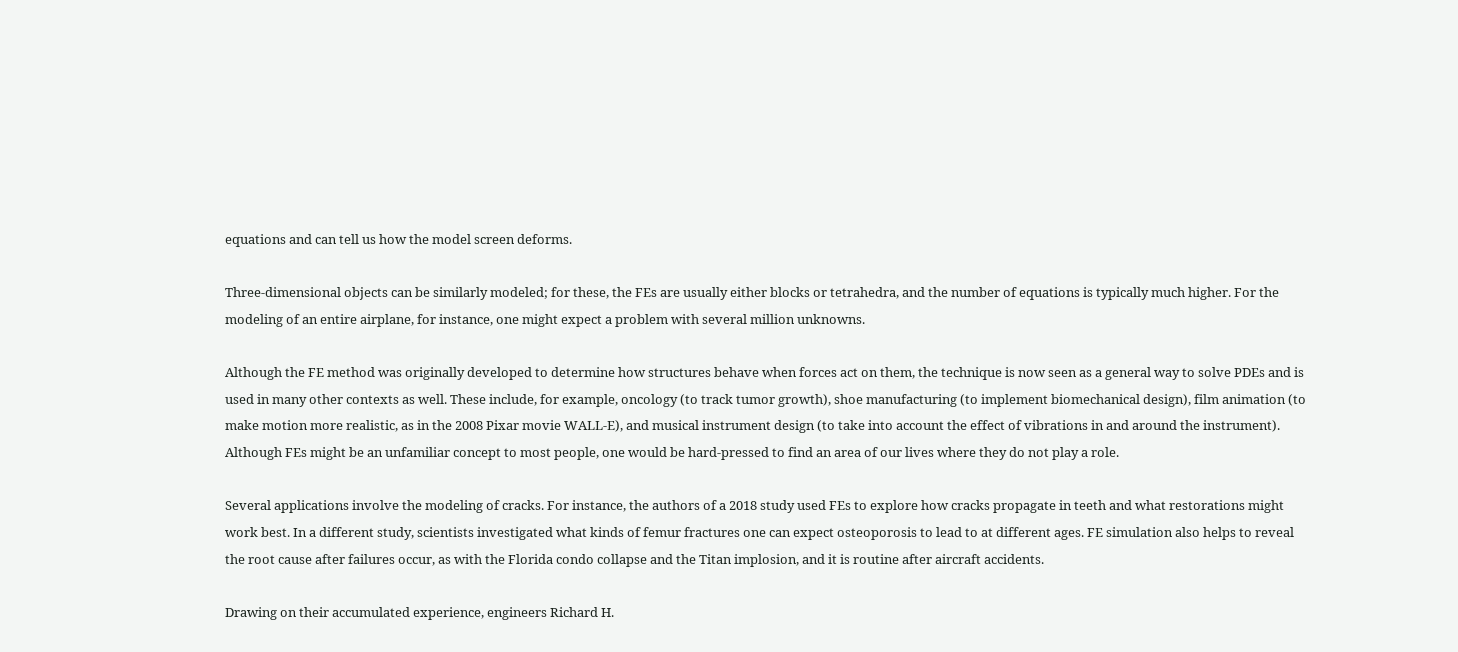equations and can tell us how the model screen deforms.

Three-dimensional objects can be similarly modeled; for these, the FEs are usually either blocks or tetrahedra, and the number of equations is typically much higher. For the modeling of an entire airplane, for instance, one might expect a problem with several million unknowns.

Although the FE method was originally developed to determine how structures behave when forces act on them, the technique is now seen as a general way to solve PDEs and is used in many other contexts as well. These include, for example, oncology (to track tumor growth), shoe manufacturing (to implement biomechanical design), film animation (to make motion more realistic, as in the 2008 Pixar movie WALL-E), and musical instrument design (to take into account the effect of vibrations in and around the instrument). Although FEs might be an unfamiliar concept to most people, one would be hard-pressed to find an area of our lives where they do not play a role.

Several applications involve the modeling of cracks. For instance, the authors of a 2018 study used FEs to explore how cracks propagate in teeth and what restorations might work best. In a different study, scientists investigated what kinds of femur fractures one can expect osteoporosis to lead to at different ages. FE simulation also helps to reveal the root cause after failures occur, as with the Florida condo collapse and the Titan implosion, and it is routine after aircraft accidents.

Drawing on their accumulated experience, engineers Richard H.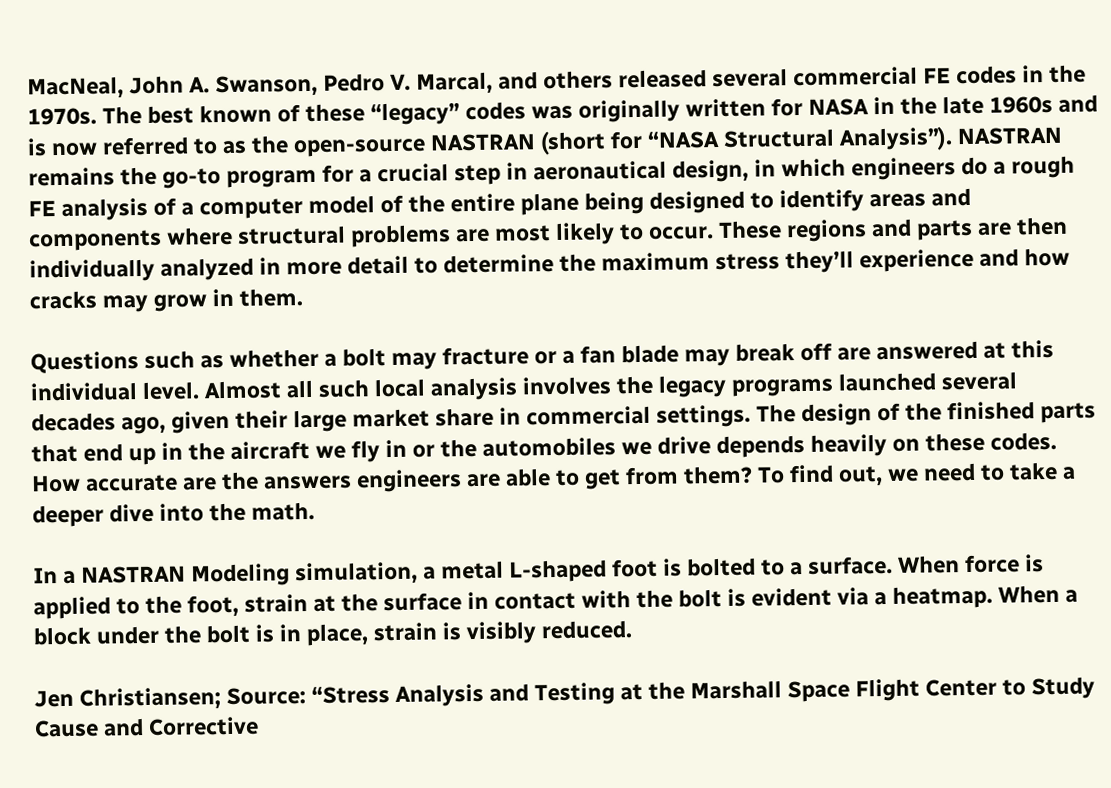MacNeal, John A. Swanson, Pedro V. Marcal, and others released several commercial FE codes in the 1970s. The best known of these “legacy” codes was originally written for NASA in the late 1960s and is now referred to as the open-source NASTRAN (short for “NASA Structural Analysis”). NASTRAN remains the go-to program for a crucial step in aeronautical design, in which engineers do a rough FE analysis of a computer model of the entire plane being designed to identify areas and components where structural problems are most likely to occur. These regions and parts are then individually analyzed in more detail to determine the maximum stress they’ll experience and how cracks may grow in them.

Questions such as whether a bolt may fracture or a fan blade may break off are answered at this individual level. Almost all such local analysis involves the legacy programs launched several decades ago, given their large market share in commercial settings. The design of the finished parts that end up in the aircraft we fly in or the automobiles we drive depends heavily on these codes. How accurate are the answers engineers are able to get from them? To find out, we need to take a deeper dive into the math.

In a NASTRAN Modeling simulation, a metal L-shaped foot is bolted to a surface. When force is applied to the foot, strain at the surface in contact with the bolt is evident via a heatmap. When a block under the bolt is in place, strain is visibly reduced.

Jen Christiansen; Source: “Stress Analysis and Testing at the Marshall Space Flight Center to Study Cause and Corrective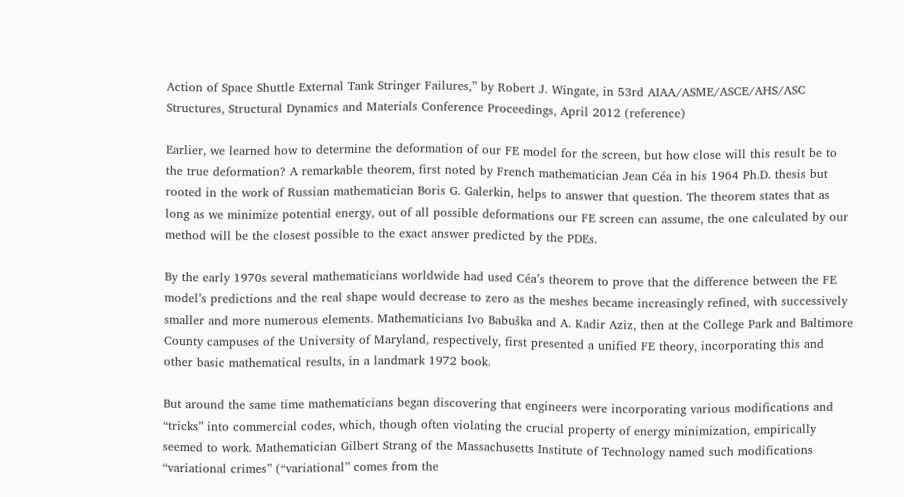Action of Space Shuttle External Tank Stringer Failures,” by Robert J. Wingate, in 53rd AIAA/ASME/ASCE/AHS/ASC Structures, Structural Dynamics and Materials Conference Proceedings, April 2012 (reference)

Earlier, we learned how to determine the deformation of our FE model for the screen, but how close will this result be to the true deformation? A remarkable theorem, first noted by French mathematician Jean Céa in his 1964 Ph.D. thesis but rooted in the work of Russian mathematician Boris G. Galerkin, helps to answer that question. The theorem states that as long as we minimize potential energy, out of all possible deformations our FE screen can assume, the one calculated by our method will be the closest possible to the exact answer predicted by the PDEs.

By the early 1970s several mathematicians worldwide had used Céa’s theorem to prove that the difference between the FE model’s predictions and the real shape would decrease to zero as the meshes became increasingly refined, with successively smaller and more numerous elements. Mathematicians Ivo Babuška and A. Kadir Aziz, then at the College Park and Baltimore County campuses of the University of Maryland, respectively, first presented a unified FE theory, incorporating this and other basic mathematical results, in a landmark 1972 book.

But around the same time mathematicians began discovering that engineers were incorporating various modifications and “tricks” into commercial codes, which, though often violating the crucial property of energy minimization, empirically seemed to work. Mathematician Gilbert Strang of the Massachusetts Institute of Technology named such modifications “variational crimes” (“variational” comes from the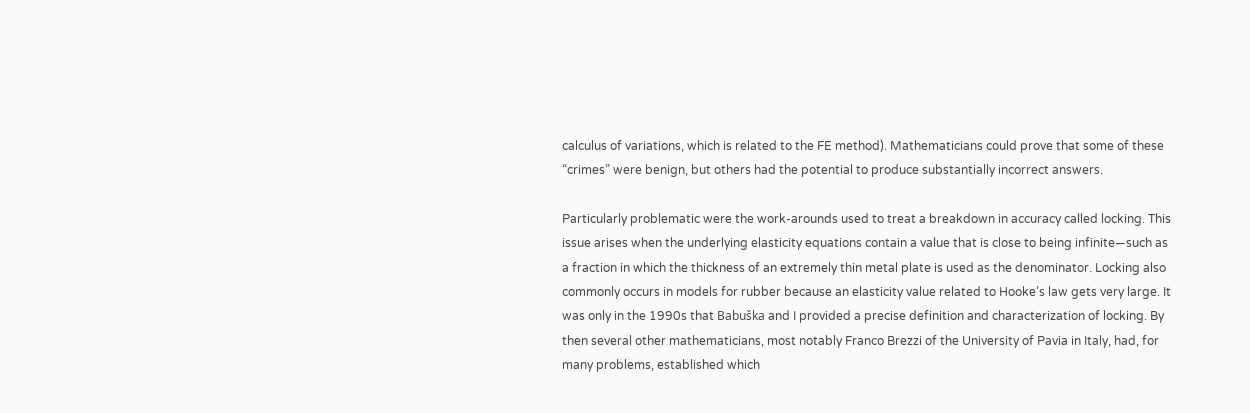calculus of variations, which is related to the FE method). Mathematicians could prove that some of these “crimes” were benign, but others had the potential to produce substantially incorrect answers.

Particularly problematic were the work-arounds used to treat a breakdown in accuracy called locking. This issue arises when the underlying elasticity equations contain a value that is close to being infinite—such as a fraction in which the thickness of an extremely thin metal plate is used as the denominator. Locking also commonly occurs in models for rubber because an elasticity value related to Hooke’s law gets very large. It was only in the 1990s that Babuška and I provided a precise definition and characterization of locking. By then several other mathematicians, most notably Franco Brezzi of the University of Pavia in Italy, had, for many problems, established which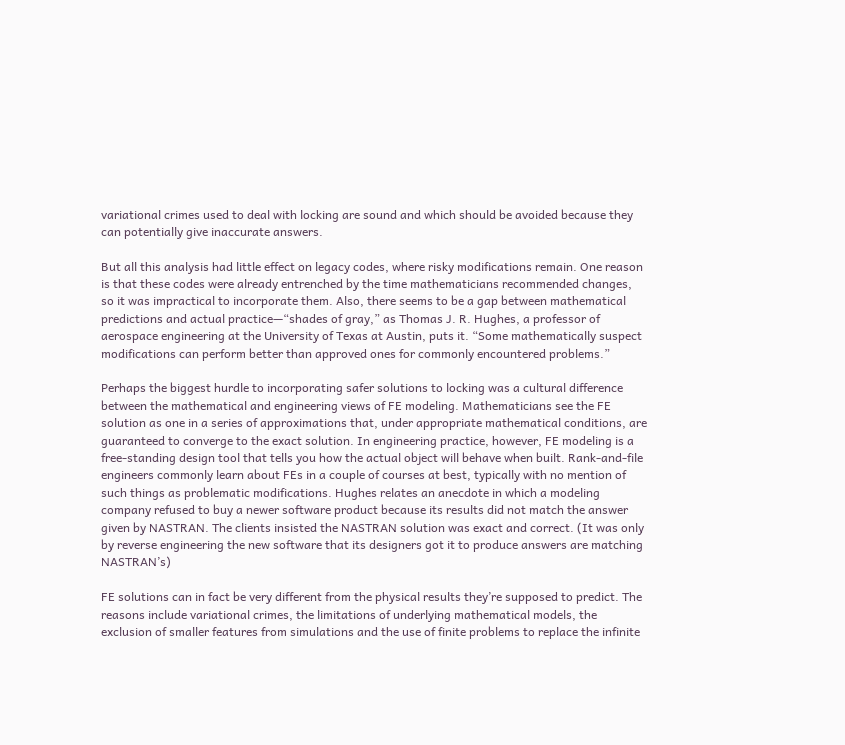variational crimes used to deal with locking are sound and which should be avoided because they can potentially give inaccurate answers.

But all this analysis had little effect on legacy codes, where risky modifications remain. One reason is that these codes were already entrenched by the time mathematicians recommended changes, so it was impractical to incorporate them. Also, there seems to be a gap between mathematical predictions and actual practice—“shades of gray,” as Thomas J. R. Hughes, a professor of aerospace engineering at the University of Texas at Austin, puts it. “Some mathematically suspect modifications can perform better than approved ones for commonly encountered problems.”

Perhaps the biggest hurdle to incorporating safer solutions to locking was a cultural difference between the mathematical and engineering views of FE modeling. Mathematicians see the FE solution as one in a series of approximations that, under appropriate mathematical conditions, are guaranteed to converge to the exact solution. In engineering practice, however, FE modeling is a free-standing design tool that tells you how the actual object will behave when built. Rank-and-file engineers commonly learn about FEs in a couple of courses at best, typically with no mention of such things as problematic modifications. Hughes relates an anecdote in which a modeling company refused to buy a newer software product because its results did not match the answer given by NASTRAN. The clients insisted the NASTRAN solution was exact and correct. (It was only by reverse engineering the new software that its designers got it to produce answers are matching NASTRAN’s)

FE solutions can in fact be very different from the physical results they’re supposed to predict. The reasons include variational crimes, the limitations of underlying mathematical models, the exclusion of smaller features from simulations and the use of finite problems to replace the infinite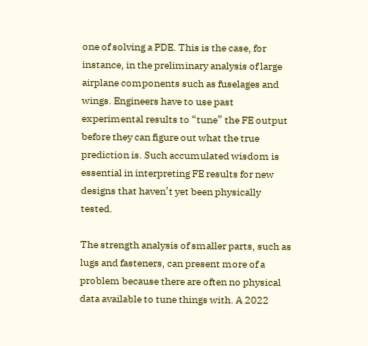one of solving a PDE. This is the case, for instance, in the preliminary analysis of large airplane components such as fuselages and wings. Engineers have to use past experimental results to “tune” the FE output before they can figure out what the true prediction is. Such accumulated wisdom is essential in interpreting FE results for new designs that haven’t yet been physically tested.

The strength analysis of smaller parts, such as lugs and fasteners, can present more of a problem because there are often no physical data available to tune things with. A 2022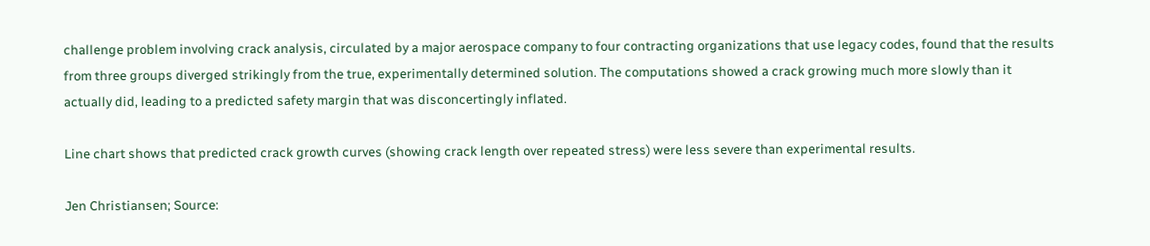challenge problem involving crack analysis, circulated by a major aerospace company to four contracting organizations that use legacy codes, found that the results from three groups diverged strikingly from the true, experimentally determined solution. The computations showed a crack growing much more slowly than it actually did, leading to a predicted safety margin that was disconcertingly inflated.

Line chart shows that predicted crack growth curves (showing crack length over repeated stress) were less severe than experimental results.

Jen Christiansen; Source: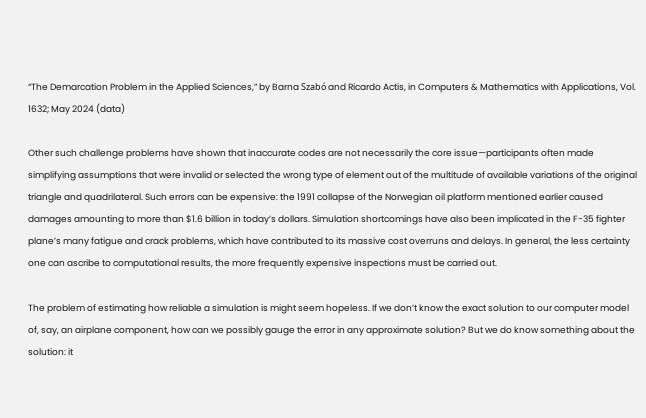“The Demarcation Problem in the Applied Sciences,” by Barna Szabó and Ricardo Actis, in Computers & Mathematics with Applications, Vol. 1632; May 2024 (data)

Other such challenge problems have shown that inaccurate codes are not necessarily the core issue—participants often made simplifying assumptions that were invalid or selected the wrong type of element out of the multitude of available variations of the original triangle and quadrilateral. Such errors can be expensive: the 1991 collapse of the Norwegian oil platform mentioned earlier caused damages amounting to more than $1.6 billion in today’s dollars. Simulation shortcomings have also been implicated in the F-35 fighter plane’s many fatigue and crack problems, which have contributed to its massive cost overruns and delays. In general, the less certainty one can ascribe to computational results, the more frequently expensive inspections must be carried out.

The problem of estimating how reliable a simulation is might seem hopeless. If we don’t know the exact solution to our computer model of, say, an airplane component, how can we possibly gauge the error in any approximate solution? But we do know something about the solution: it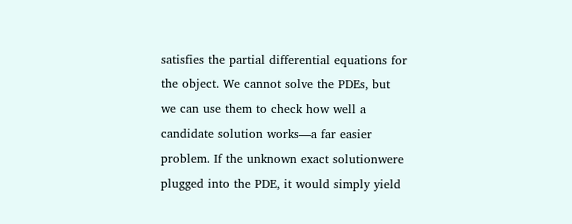satisfies the partial differential equations for the object. We cannot solve the PDEs, but we can use them to check how well a candidate solution works—a far easier problem. If the unknown exact solutionwere plugged into the PDE, it would simply yield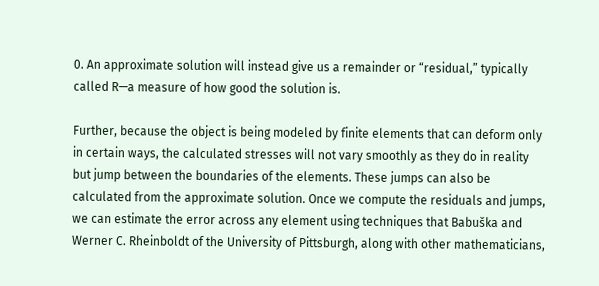0. An approximate solution will instead give us a remainder or “residual,” typically called R—a measure of how good the solution is.

Further, because the object is being modeled by finite elements that can deform only in certain ways, the calculated stresses will not vary smoothly as they do in reality but jump between the boundaries of the elements. These jumps can also be calculated from the approximate solution. Once we compute the residuals and jumps, we can estimate the error across any element using techniques that Babuška and Werner C. Rheinboldt of the University of Pittsburgh, along with other mathematicians,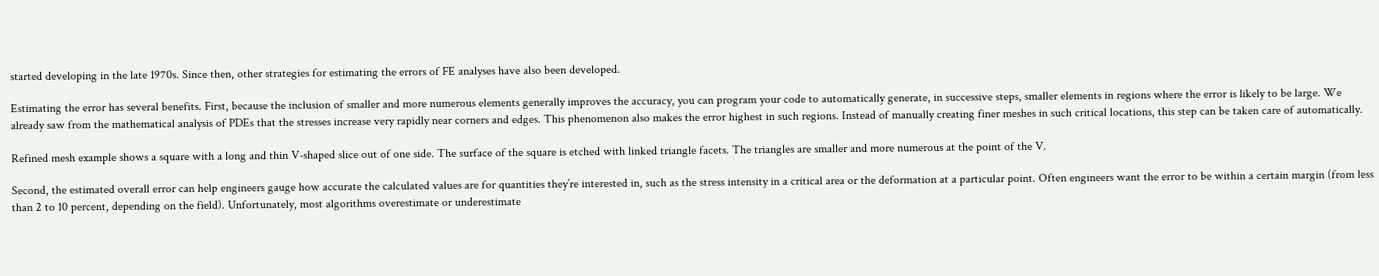started developing in the late 1970s. Since then, other strategies for estimating the errors of FE analyses have also been developed.

Estimating the error has several benefits. First, because the inclusion of smaller and more numerous elements generally improves the accuracy, you can program your code to automatically generate, in successive steps, smaller elements in regions where the error is likely to be large. We already saw from the mathematical analysis of PDEs that the stresses increase very rapidly near corners and edges. This phenomenon also makes the error highest in such regions. Instead of manually creating finer meshes in such critical locations, this step can be taken care of automatically.

Refined mesh example shows a square with a long and thin V-shaped slice out of one side. The surface of the square is etched with linked triangle facets. The triangles are smaller and more numerous at the point of the V.

Second, the estimated overall error can help engineers gauge how accurate the calculated values are for quantities they’re interested in, such as the stress intensity in a critical area or the deformation at a particular point. Often engineers want the error to be within a certain margin (from less than 2 to 10 percent, depending on the field). Unfortunately, most algorithms overestimate or underestimate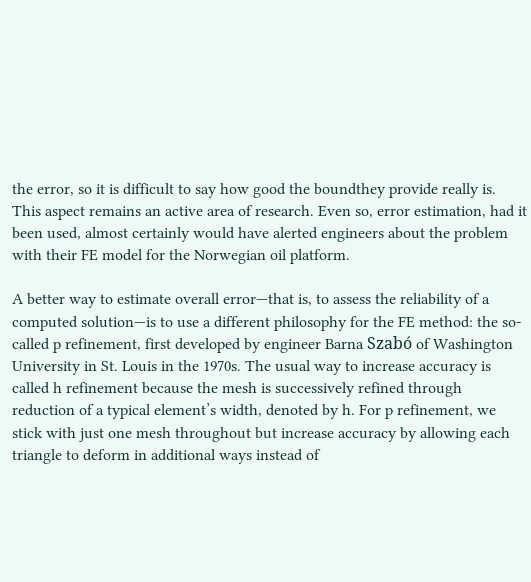the error, so it is difficult to say how good the boundthey provide really is. This aspect remains an active area of research. Even so, error estimation, had it been used, almost certainly would have alerted engineers about the problem with their FE model for the Norwegian oil platform.

A better way to estimate overall error—that is, to assess the reliability of a computed solution—is to use a different philosophy for the FE method: the so-called p refinement, first developed by engineer Barna Szabó of Washington University in St. Louis in the 1970s. The usual way to increase accuracy is called h refinement because the mesh is successively refined through reduction of a typical element’s width, denoted by h. For p refinement, we stick with just one mesh throughout but increase accuracy by allowing each triangle to deform in additional ways instead of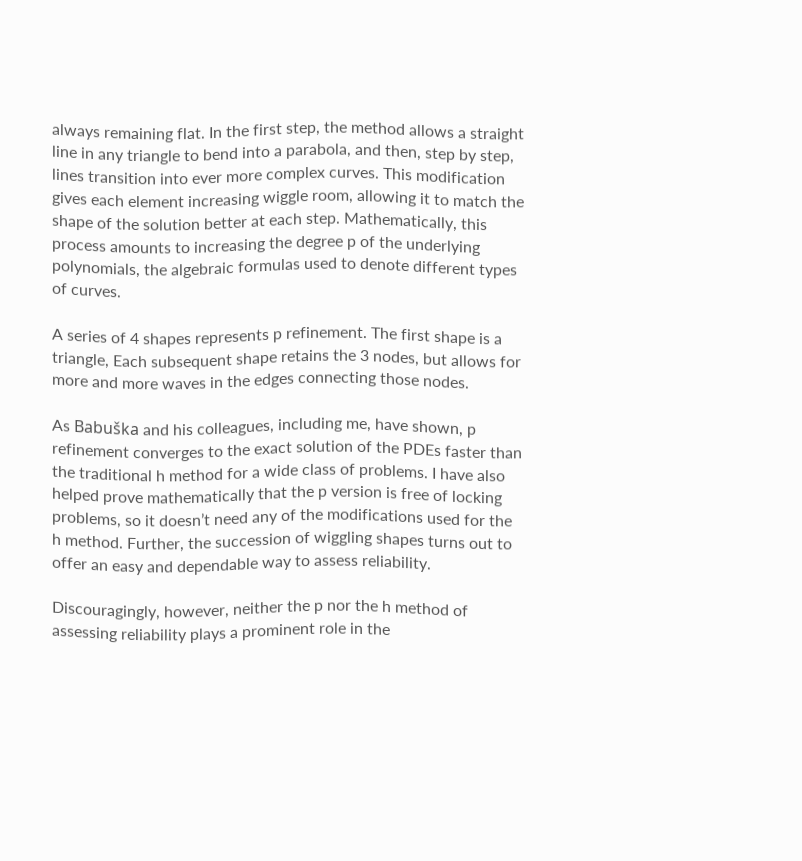always remaining flat. In the first step, the method allows a straight line in any triangle to bend into a parabola, and then, step by step, lines transition into ever more complex curves. This modification gives each element increasing wiggle room, allowing it to match the shape of the solution better at each step. Mathematically, this process amounts to increasing the degree p of the underlying polynomials, the algebraic formulas used to denote different types of curves.

A series of 4 shapes represents p refinement. The first shape is a triangle, Each subsequent shape retains the 3 nodes, but allows for more and more waves in the edges connecting those nodes.

As Babuška and his colleagues, including me, have shown, p refinement converges to the exact solution of the PDEs faster than the traditional h method for a wide class of problems. I have also helped prove mathematically that the p version is free of locking problems, so it doesn’t need any of the modifications used for the h method. Further, the succession of wiggling shapes turns out to offer an easy and dependable way to assess reliability.

Discouragingly, however, neither the p nor the h method of assessing reliability plays a prominent role in the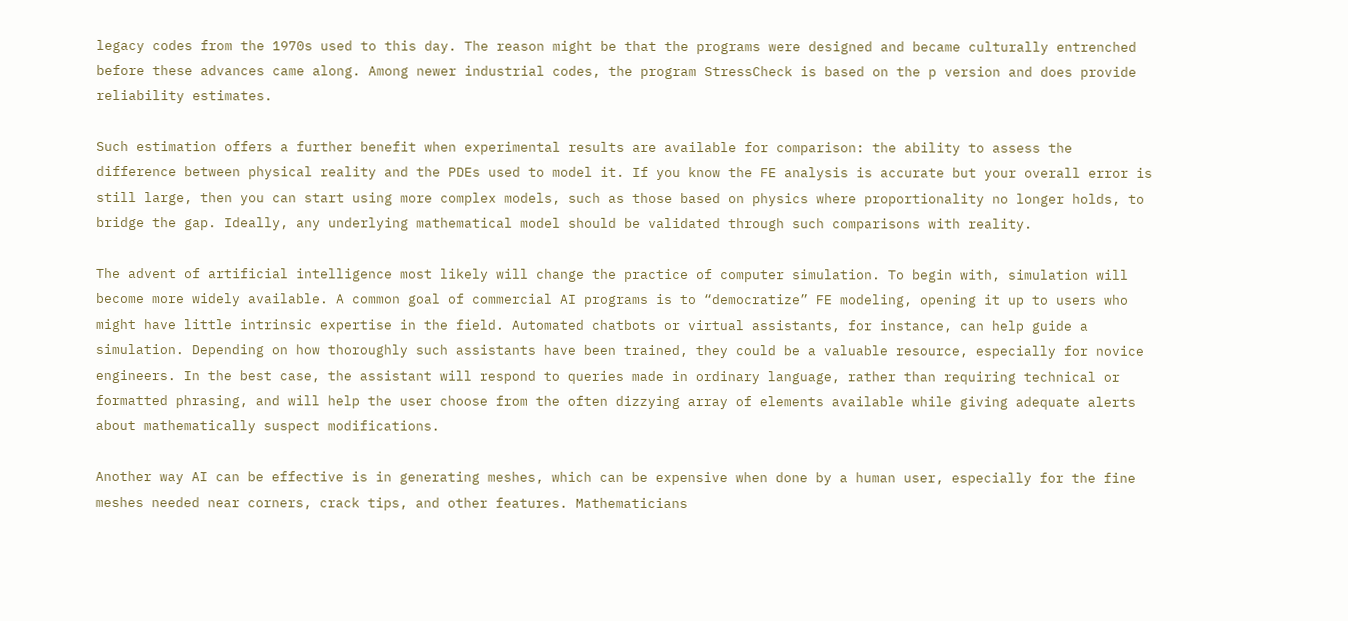legacy codes from the 1970s used to this day. The reason might be that the programs were designed and became culturally entrenched before these advances came along. Among newer industrial codes, the program StressCheck is based on the p version and does provide reliability estimates.

Such estimation offers a further benefit when experimental results are available for comparison: the ability to assess the difference between physical reality and the PDEs used to model it. If you know the FE analysis is accurate but your overall error is still large, then you can start using more complex models, such as those based on physics where proportionality no longer holds, to bridge the gap. Ideally, any underlying mathematical model should be validated through such comparisons with reality.

The advent of artificial intelligence most likely will change the practice of computer simulation. To begin with, simulation will become more widely available. A common goal of commercial AI programs is to “democratize” FE modeling, opening it up to users who might have little intrinsic expertise in the field. Automated chatbots or virtual assistants, for instance, can help guide a simulation. Depending on how thoroughly such assistants have been trained, they could be a valuable resource, especially for novice engineers. In the best case, the assistant will respond to queries made in ordinary language, rather than requiring technical or formatted phrasing, and will help the user choose from the often dizzying array of elements available while giving adequate alerts about mathematically suspect modifications.

Another way AI can be effective is in generating meshes, which can be expensive when done by a human user, especially for the fine meshes needed near corners, crack tips, and other features. Mathematicians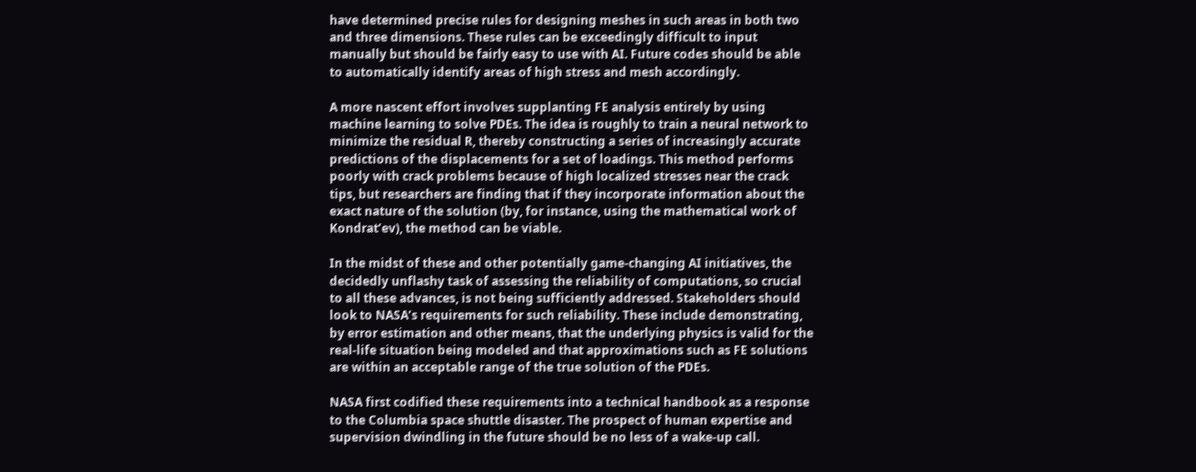have determined precise rules for designing meshes in such areas in both two and three dimensions. These rules can be exceedingly difficult to input manually but should be fairly easy to use with AI. Future codes should be able to automatically identify areas of high stress and mesh accordingly.

A more nascent effort involves supplanting FE analysis entirely by using machine learning to solve PDEs. The idea is roughly to train a neural network to minimize the residual R, thereby constructing a series of increasingly accurate predictions of the displacements for a set of loadings. This method performs poorly with crack problems because of high localized stresses near the crack tips, but researchers are finding that if they incorporate information about the exact nature of the solution (by, for instance, using the mathematical work of Kondrat’ev), the method can be viable.

In the midst of these and other potentially game-changing AI initiatives, the decidedly unflashy task of assessing the reliability of computations, so crucial to all these advances, is not being sufficiently addressed. Stakeholders should look to NASA’s requirements for such reliability. These include demonstrating, by error estimation and other means, that the underlying physics is valid for the real-life situation being modeled and that approximations such as FE solutions are within an acceptable range of the true solution of the PDEs.

NASA first codified these requirements into a technical handbook as a response to the Columbia space shuttle disaster. The prospect of human expertise and supervision dwindling in the future should be no less of a wake-up call.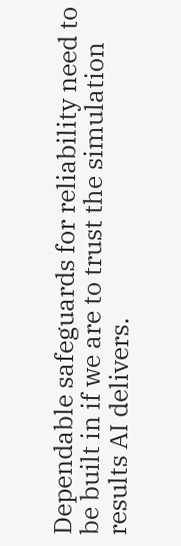Dependable safeguards for reliability need to be built in if we are to trust the simulation results AI delivers.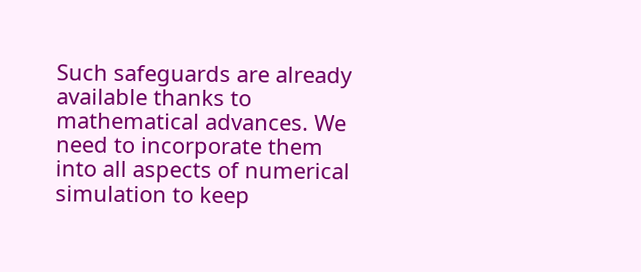Such safeguards are already available thanks to mathematical advances. We need to incorporate them into all aspects of numerical simulation to keep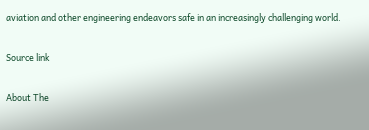aviation and other engineering endeavors safe in an increasingly challenging world.

Source link

About The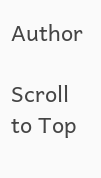Author

Scroll to Top